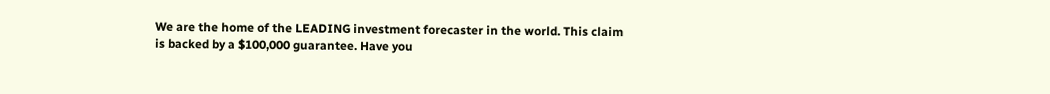We are the home of the LEADING investment forecaster in the world. This claim is backed by a $100,000 guarantee. Have you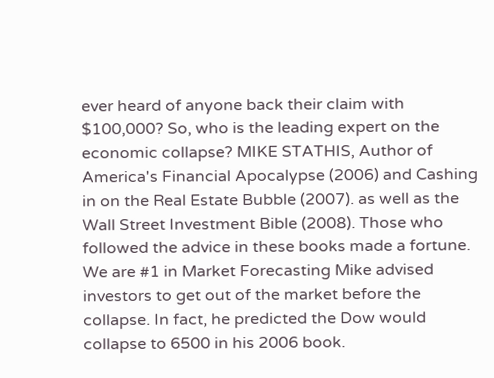ever heard of anyone back their claim with $100,000? So, who is the leading expert on the economic collapse? MIKE STATHIS, Author of America's Financial Apocalypse (2006) and Cashing in on the Real Estate Bubble (2007). as well as the Wall Street Investment Bible (2008). Those who followed the advice in these books made a fortune. We are #1 in Market Forecasting Mike advised investors to get out of the market before the collapse. In fact, he predicted the Dow would collapse to 6500 in his 2006 book.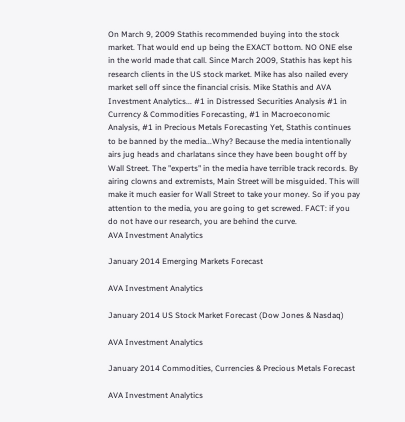On March 9, 2009 Stathis recommended buying into the stock market. That would end up being the EXACT bottom. NO ONE else in the world made that call. Since March 2009, Stathis has kept his research clients in the US stock market. Mike has also nailed every market sell off since the financial crisis. Mike Stathis and AVA Investment Analytics... #1 in Distressed Securities Analysis #1 in Currency & Commodities Forecasting, #1 in Macroeconomic Analysis, #1 in Precious Metals Forecasting Yet, Stathis continues to be banned by the media...Why? Because the media intentionally airs jug heads and charlatans since they have been bought off by Wall Street. The "experts" in the media have terrible track records. By airing clowns and extremists, Main Street will be misguided. This will make it much easier for Wall Street to take your money. So if you pay attention to the media, you are going to get screwed. FACT: if you do not have our research, you are behind the curve.
AVA Investment Analytics

January 2014 Emerging Markets Forecast

AVA Investment Analytics

January 2014 US Stock Market Forecast (Dow Jones & Nasdaq)

AVA Investment Analytics

January 2014 Commodities, Currencies & Precious Metals Forecast

AVA Investment Analytics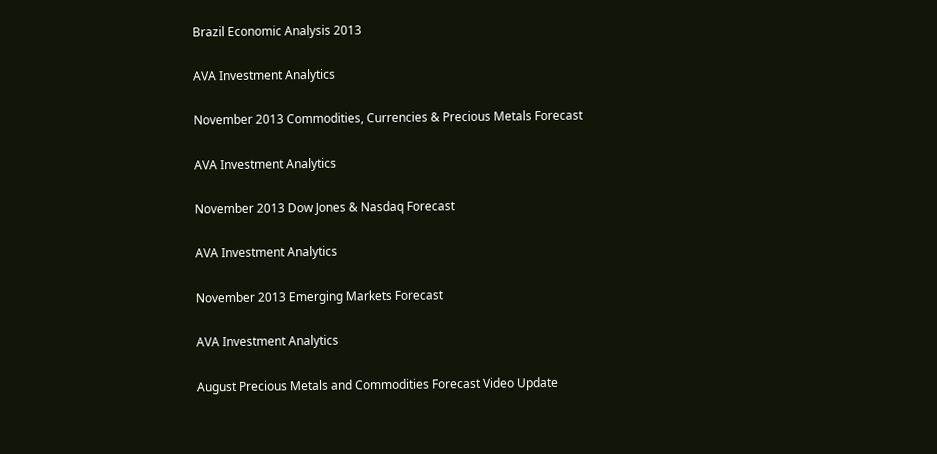Brazil Economic Analysis 2013

AVA Investment Analytics

November 2013 Commodities, Currencies & Precious Metals Forecast

AVA Investment Analytics

November 2013 Dow Jones & Nasdaq Forecast

AVA Investment Analytics

November 2013 Emerging Markets Forecast

AVA Investment Analytics

August Precious Metals and Commodities Forecast Video Update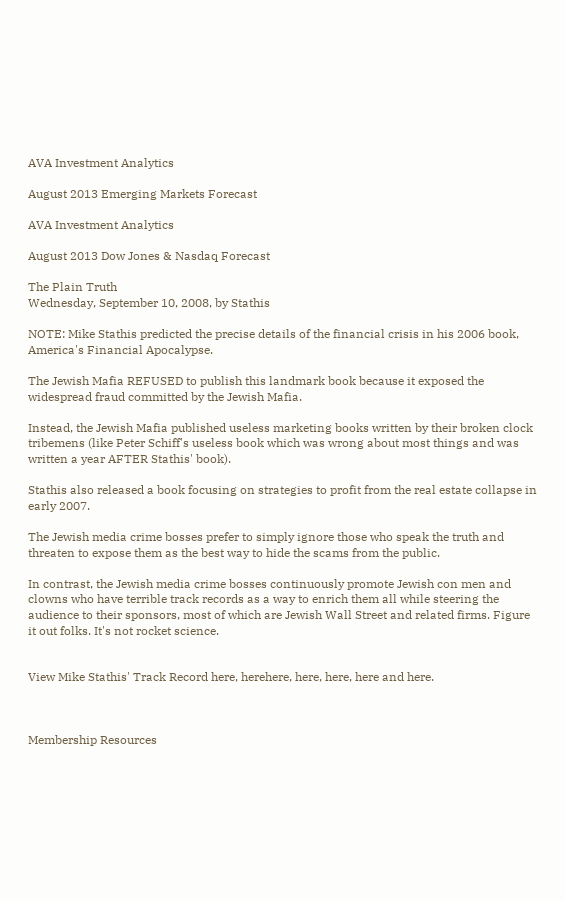AVA Investment Analytics

August 2013 Emerging Markets Forecast

AVA Investment Analytics

August 2013 Dow Jones & Nasdaq Forecast

The Plain Truth
Wednesday, September 10, 2008, by Stathis

NOTE: Mike Stathis predicted the precise details of the financial crisis in his 2006 book, America's Financial Apocalypse.

The Jewish Mafia REFUSED to publish this landmark book because it exposed the widespread fraud committed by the Jewish Mafia.

Instead, the Jewish Mafia published useless marketing books written by their broken clock tribemens (like Peter Schiff's useless book which was wrong about most things and was written a year AFTER Stathis' book).

Stathis also released a book focusing on strategies to profit from the real estate collapse in early 2007.

The Jewish media crime bosses prefer to simply ignore those who speak the truth and threaten to expose them as the best way to hide the scams from the public.

In contrast, the Jewish media crime bosses continuously promote Jewish con men and clowns who have terrible track records as a way to enrich them all while steering the audience to their sponsors, most of which are Jewish Wall Street and related firms. Figure it out folks. It's not rocket science.


View Mike Stathis' Track Record here, herehere, here, here, here and here.



Membership Resources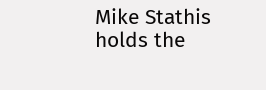Mike Stathis holds the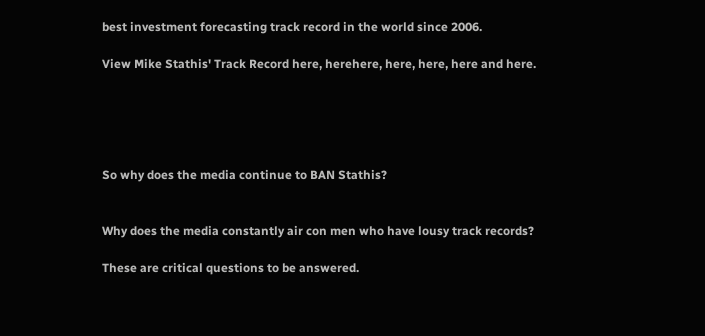best investment forecasting track record in the world since 2006.

View Mike Stathis' Track Record here, herehere, here, here, here and here.





So why does the media continue to BAN Stathis?


Why does the media constantly air con men who have lousy track records?

These are critical questions to be answered.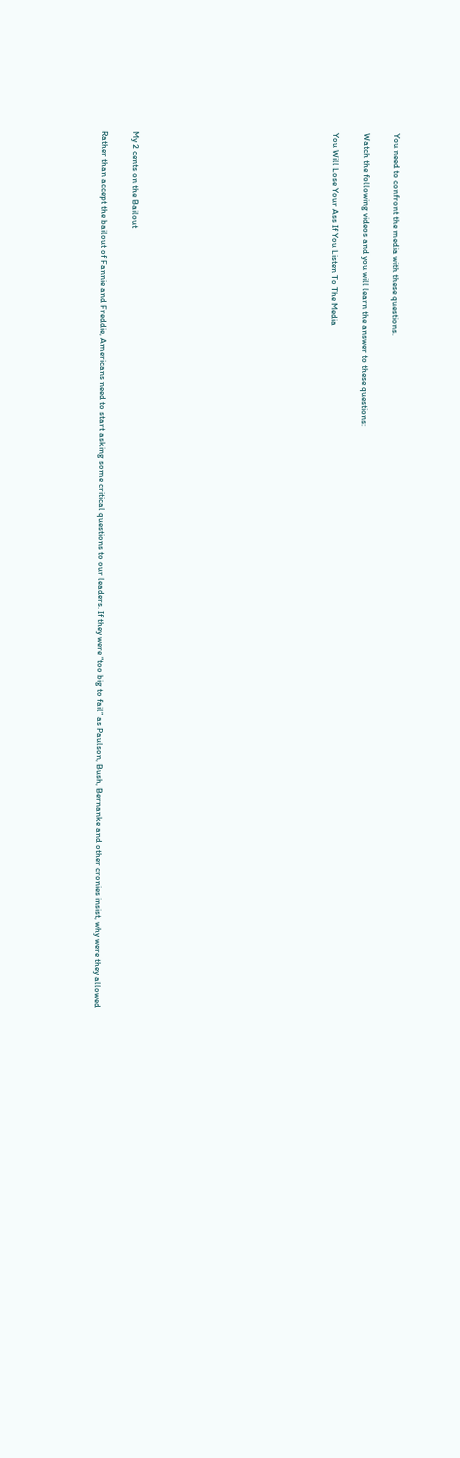You need to confront the media with these questions.

Watch the following videos and you will learn the answer to these questions:

You Will Lose Your Ass If You Listen To The Media












My 2 cents on the Bailout

Rather than accept the bailout of Fannie and Freddie, Americans need to start asking some critical questions to our leaders. If they were “too big to fail” as Paulson, Bush, Bernanke and other cronies insist, why were they allowed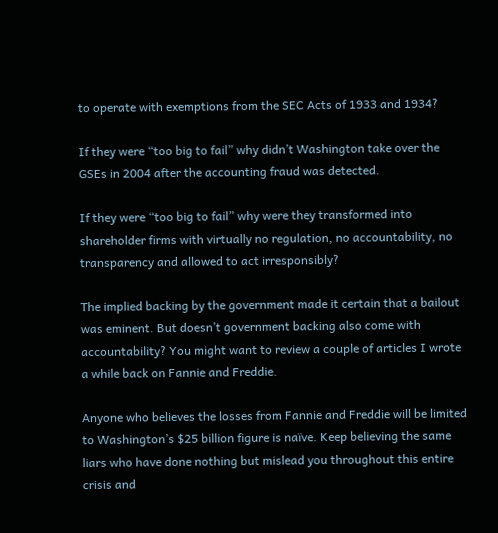to operate with exemptions from the SEC Acts of 1933 and 1934?

If they were “too big to fail” why didn’t Washington take over the GSEs in 2004 after the accounting fraud was detected.

If they were “too big to fail” why were they transformed into shareholder firms with virtually no regulation, no accountability, no transparency and allowed to act irresponsibly?

The implied backing by the government made it certain that a bailout was eminent. But doesn’t government backing also come with accountability? You might want to review a couple of articles I wrote a while back on Fannie and Freddie.

Anyone who believes the losses from Fannie and Freddie will be limited to Washington’s $25 billion figure is naïve. Keep believing the same liars who have done nothing but mislead you throughout this entire crisis and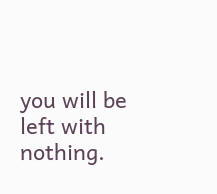you will be left with nothing.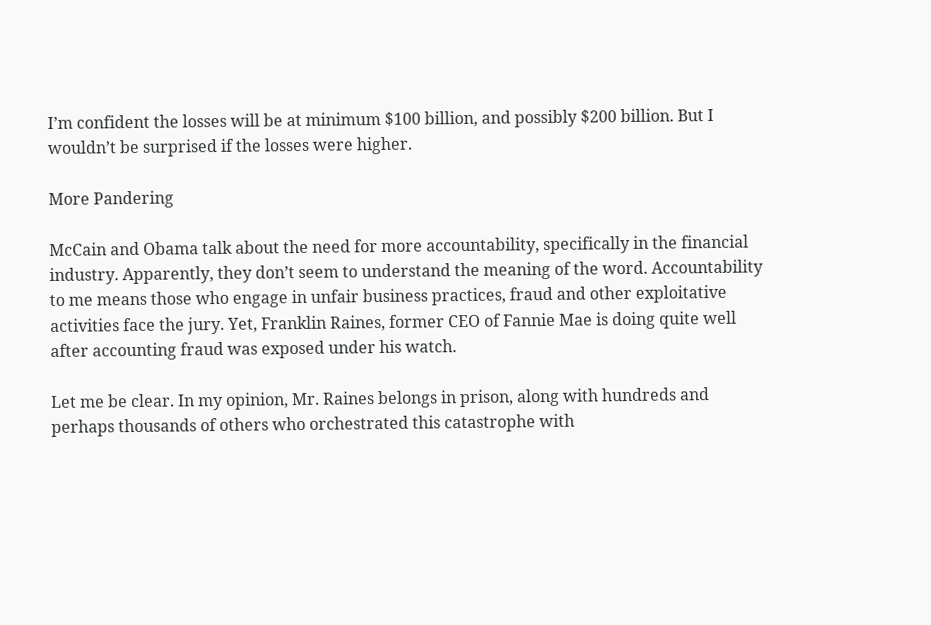I’m confident the losses will be at minimum $100 billion, and possibly $200 billion. But I wouldn’t be surprised if the losses were higher.

More Pandering

McCain and Obama talk about the need for more accountability, specifically in the financial industry. Apparently, they don’t seem to understand the meaning of the word. Accountability to me means those who engage in unfair business practices, fraud and other exploitative activities face the jury. Yet, Franklin Raines, former CEO of Fannie Mae is doing quite well after accounting fraud was exposed under his watch.

Let me be clear. In my opinion, Mr. Raines belongs in prison, along with hundreds and perhaps thousands of others who orchestrated this catastrophe with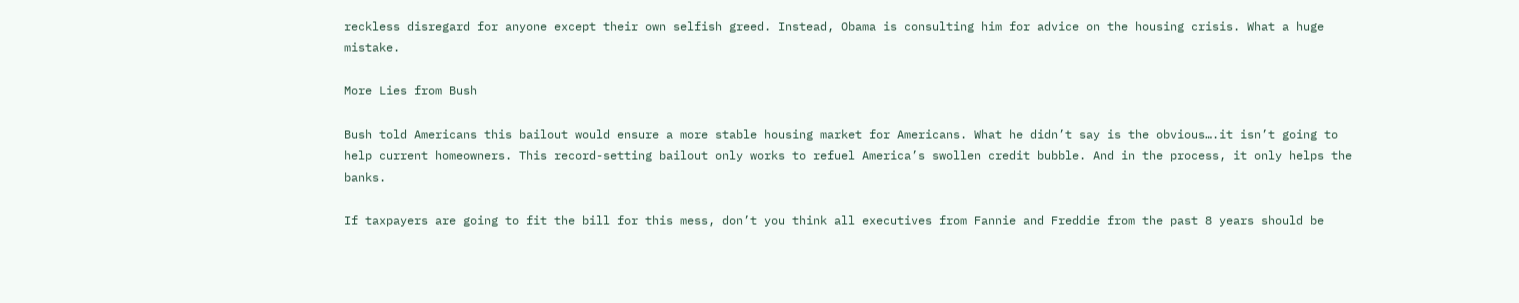reckless disregard for anyone except their own selfish greed. Instead, Obama is consulting him for advice on the housing crisis. What a huge mistake.

More Lies from Bush

Bush told Americans this bailout would ensure a more stable housing market for Americans. What he didn’t say is the obvious….it isn’t going to help current homeowners. This record-setting bailout only works to refuel America’s swollen credit bubble. And in the process, it only helps the banks.

If taxpayers are going to fit the bill for this mess, don’t you think all executives from Fannie and Freddie from the past 8 years should be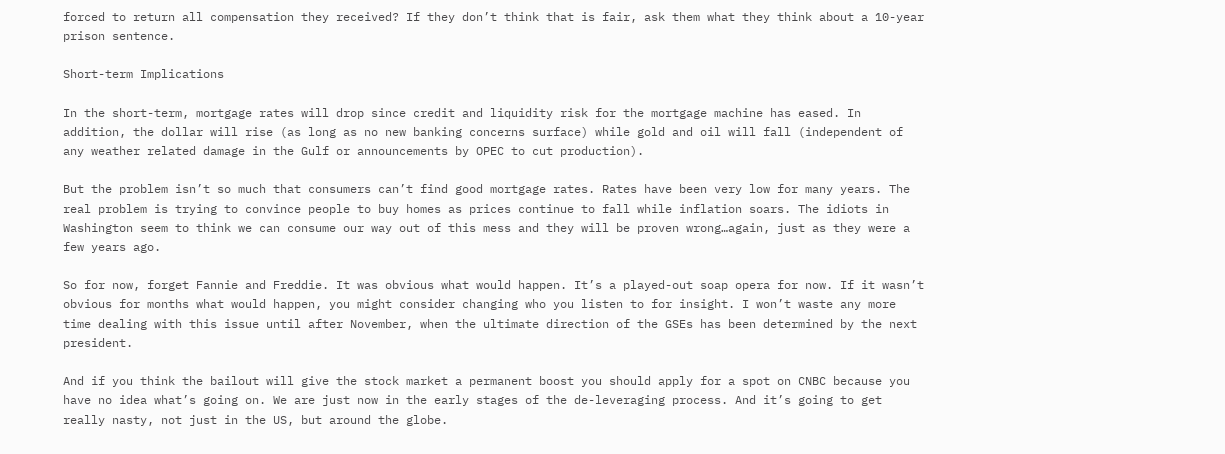forced to return all compensation they received? If they don’t think that is fair, ask them what they think about a 10-year prison sentence.

Short-term Implications

In the short-term, mortgage rates will drop since credit and liquidity risk for the mortgage machine has eased. In addition, the dollar will rise (as long as no new banking concerns surface) while gold and oil will fall (independent of any weather related damage in the Gulf or announcements by OPEC to cut production).

But the problem isn’t so much that consumers can’t find good mortgage rates. Rates have been very low for many years. The real problem is trying to convince people to buy homes as prices continue to fall while inflation soars. The idiots in Washington seem to think we can consume our way out of this mess and they will be proven wrong…again, just as they were a few years ago.

So for now, forget Fannie and Freddie. It was obvious what would happen. It’s a played-out soap opera for now. If it wasn’t obvious for months what would happen, you might consider changing who you listen to for insight. I won’t waste any more time dealing with this issue until after November, when the ultimate direction of the GSEs has been determined by the next president.

And if you think the bailout will give the stock market a permanent boost you should apply for a spot on CNBC because you have no idea what’s going on. We are just now in the early stages of the de-leveraging process. And it’s going to get really nasty, not just in the US, but around the globe.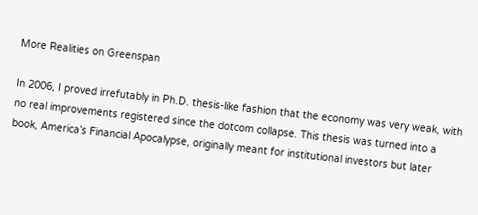More Realities on Greenspan

In 2006, I proved irrefutably in Ph.D. thesis-like fashion that the economy was very weak, with no real improvements registered since the dotcom collapse. This thesis was turned into a book, America’s Financial Apocalypse, originally meant for institutional investors but later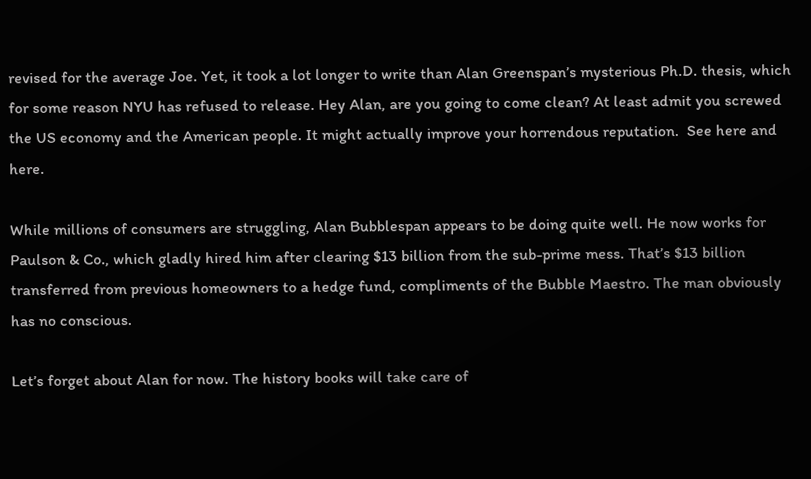revised for the average Joe. Yet, it took a lot longer to write than Alan Greenspan’s mysterious Ph.D. thesis, which for some reason NYU has refused to release. Hey Alan, are you going to come clean? At least admit you screwed the US economy and the American people. It might actually improve your horrendous reputation.  See here and here.

While millions of consumers are struggling, Alan Bubblespan appears to be doing quite well. He now works for Paulson & Co., which gladly hired him after clearing $13 billion from the sub-prime mess. That’s $13 billion transferred from previous homeowners to a hedge fund, compliments of the Bubble Maestro. The man obviously has no conscious.

Let’s forget about Alan for now. The history books will take care of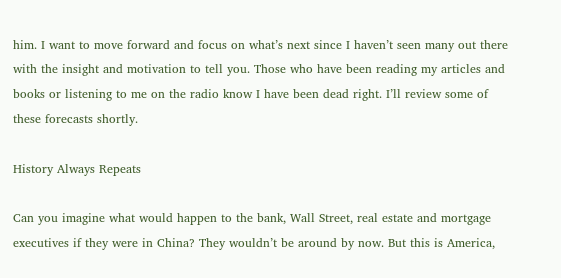him. I want to move forward and focus on what’s next since I haven’t seen many out there with the insight and motivation to tell you. Those who have been reading my articles and books or listening to me on the radio know I have been dead right. I’ll review some of these forecasts shortly.

History Always Repeats

Can you imagine what would happen to the bank, Wall Street, real estate and mortgage executives if they were in China? They wouldn’t be around by now. But this is America,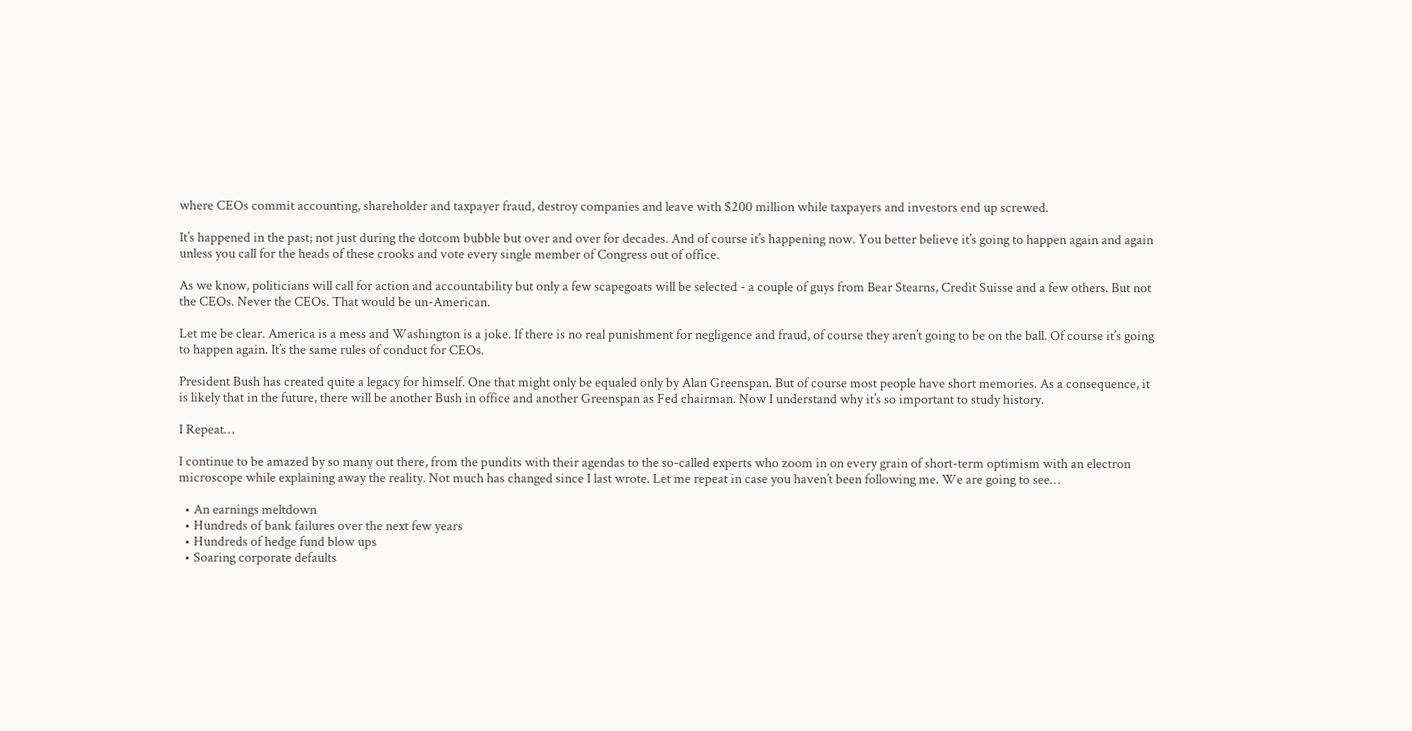where CEOs commit accounting, shareholder and taxpayer fraud, destroy companies and leave with $200 million while taxpayers and investors end up screwed.

It’s happened in the past; not just during the dotcom bubble but over and over for decades. And of course it’s happening now. You better believe it’s going to happen again and again unless you call for the heads of these crooks and vote every single member of Congress out of office.

As we know, politicians will call for action and accountability but only a few scapegoats will be selected - a couple of guys from Bear Stearns, Credit Suisse and a few others. But not the CEOs. Never the CEOs. That would be un-American.

Let me be clear. America is a mess and Washington is a joke. If there is no real punishment for negligence and fraud, of course they aren’t going to be on the ball. Of course it’s going to happen again. It’s the same rules of conduct for CEOs.

President Bush has created quite a legacy for himself. One that might only be equaled only by Alan Greenspan. But of course most people have short memories. As a consequence, it is likely that in the future, there will be another Bush in office and another Greenspan as Fed chairman. Now I understand why it’s so important to study history.

I Repeat…

I continue to be amazed by so many out there, from the pundits with their agendas to the so-called experts who zoom in on every grain of short-term optimism with an electron microscope while explaining away the reality. Not much has changed since I last wrote. Let me repeat in case you haven’t been following me. We are going to see…

  • An earnings meltdown
  • Hundreds of bank failures over the next few years
  • Hundreds of hedge fund blow ups
  • Soaring corporate defaults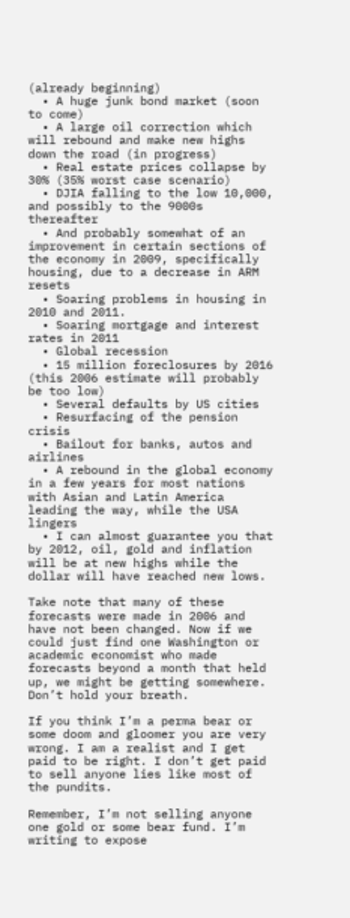(already beginning)
  • A huge junk bond market (soon to come)
  • A large oil correction which will rebound and make new highs down the road (in progress)
  • Real estate prices collapse by 30% (35% worst case scenario)
  • DJIA falling to the low 10,000, and possibly to the 9000s thereafter
  • And probably somewhat of an improvement in certain sections of the economy in 2009, specifically housing, due to a decrease in ARM resets
  • Soaring problems in housing in 2010 and 2011.
  • Soaring mortgage and interest rates in 2011
  • Global recession
  • 15 million foreclosures by 2016 (this 2006 estimate will probably be too low)
  • Several defaults by US cities
  • Resurfacing of the pension crisis
  • Bailout for banks, autos and airlines
  • A rebound in the global economy in a few years for most nations with Asian and Latin America leading the way, while the USA lingers
  • I can almost guarantee you that by 2012, oil, gold and inflation will be at new highs while the dollar will have reached new lows.

Take note that many of these forecasts were made in 2006 and have not been changed. Now if we could just find one Washington or academic economist who made forecasts beyond a month that held up, we might be getting somewhere. Don’t hold your breath.

If you think I’m a perma bear or some doom and gloomer you are very wrong. I am a realist and I get paid to be right. I don’t get paid to sell anyone lies like most of the pundits.

Remember, I’m not selling anyone one gold or some bear fund. I’m writing to expose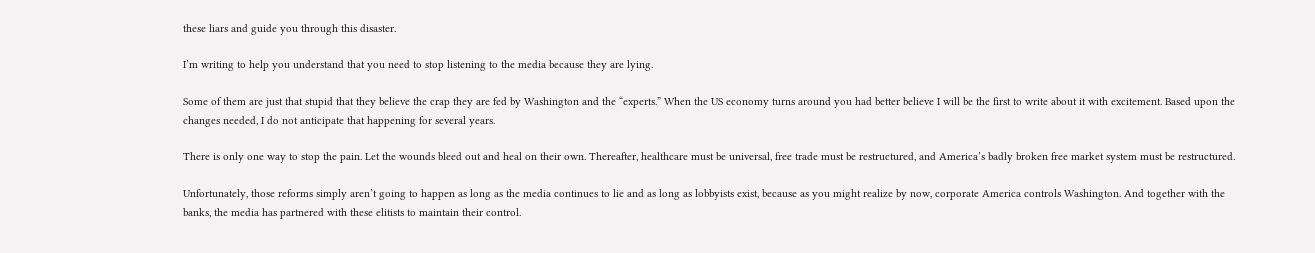these liars and guide you through this disaster.

I’m writing to help you understand that you need to stop listening to the media because they are lying.

Some of them are just that stupid that they believe the crap they are fed by Washington and the “experts.” When the US economy turns around you had better believe I will be the first to write about it with excitement. Based upon the changes needed, I do not anticipate that happening for several years.

There is only one way to stop the pain. Let the wounds bleed out and heal on their own. Thereafter, healthcare must be universal, free trade must be restructured, and America’s badly broken free market system must be restructured.

Unfortunately, those reforms simply aren’t going to happen as long as the media continues to lie and as long as lobbyists exist, because as you might realize by now, corporate America controls Washington. And together with the banks, the media has partnered with these elitists to maintain their control.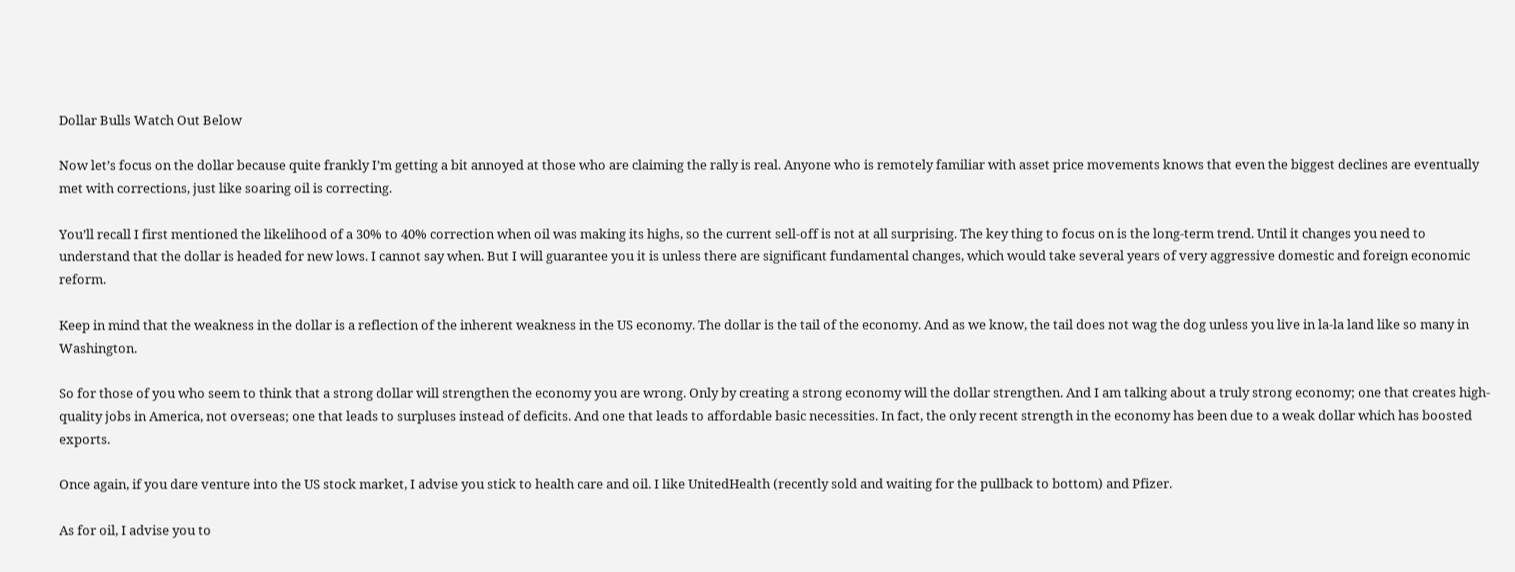Dollar Bulls Watch Out Below

Now let’s focus on the dollar because quite frankly I’m getting a bit annoyed at those who are claiming the rally is real. Anyone who is remotely familiar with asset price movements knows that even the biggest declines are eventually met with corrections, just like soaring oil is correcting.

You’ll recall I first mentioned the likelihood of a 30% to 40% correction when oil was making its highs, so the current sell-off is not at all surprising. The key thing to focus on is the long-term trend. Until it changes you need to understand that the dollar is headed for new lows. I cannot say when. But I will guarantee you it is unless there are significant fundamental changes, which would take several years of very aggressive domestic and foreign economic reform.

Keep in mind that the weakness in the dollar is a reflection of the inherent weakness in the US economy. The dollar is the tail of the economy. And as we know, the tail does not wag the dog unless you live in la-la land like so many in Washington.

So for those of you who seem to think that a strong dollar will strengthen the economy you are wrong. Only by creating a strong economy will the dollar strengthen. And I am talking about a truly strong economy; one that creates high-quality jobs in America, not overseas; one that leads to surpluses instead of deficits. And one that leads to affordable basic necessities. In fact, the only recent strength in the economy has been due to a weak dollar which has boosted exports.

Once again, if you dare venture into the US stock market, I advise you stick to health care and oil. I like UnitedHealth (recently sold and waiting for the pullback to bottom) and Pfizer.

As for oil, I advise you to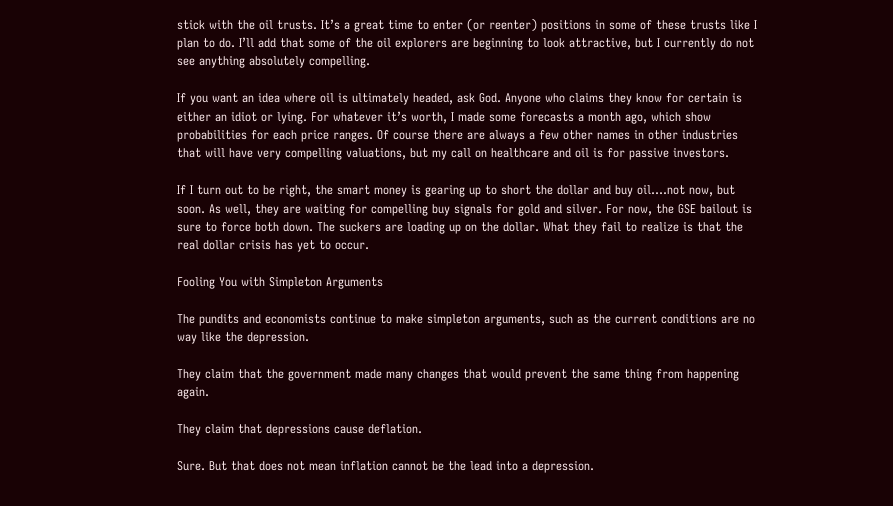stick with the oil trusts. It’s a great time to enter (or reenter) positions in some of these trusts like I plan to do. I’ll add that some of the oil explorers are beginning to look attractive, but I currently do not see anything absolutely compelling.

If you want an idea where oil is ultimately headed, ask God. Anyone who claims they know for certain is either an idiot or lying. For whatever it’s worth, I made some forecasts a month ago, which show probabilities for each price ranges. Of course there are always a few other names in other industries that will have very compelling valuations, but my call on healthcare and oil is for passive investors.

If I turn out to be right, the smart money is gearing up to short the dollar and buy oil….not now, but soon. As well, they are waiting for compelling buy signals for gold and silver. For now, the GSE bailout is sure to force both down. The suckers are loading up on the dollar. What they fail to realize is that the real dollar crisis has yet to occur.

Fooling You with Simpleton Arguments

The pundits and economists continue to make simpleton arguments, such as the current conditions are no way like the depression.

They claim that the government made many changes that would prevent the same thing from happening again.

They claim that depressions cause deflation.

Sure. But that does not mean inflation cannot be the lead into a depression.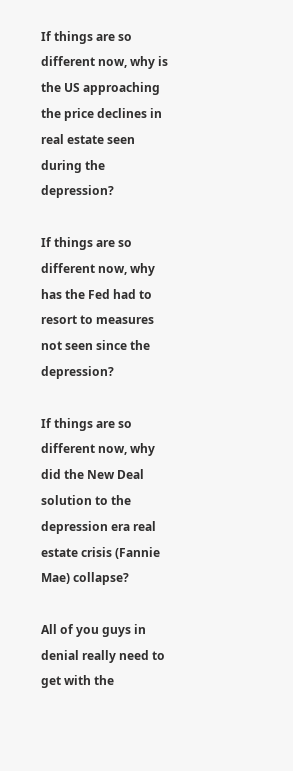If things are so different now, why is the US approaching the price declines in real estate seen during the depression?

If things are so different now, why has the Fed had to resort to measures not seen since the depression?

If things are so different now, why did the New Deal solution to the depression era real estate crisis (Fannie Mae) collapse?

All of you guys in denial really need to get with the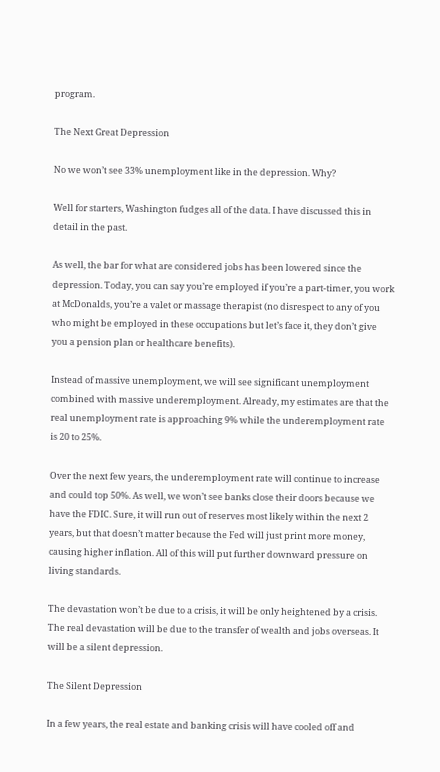program.

The Next Great Depression

No we won’t see 33% unemployment like in the depression. Why?

Well for starters, Washington fudges all of the data. I have discussed this in detail in the past.

As well, the bar for what are considered jobs has been lowered since the depression. Today, you can say you’re employed if you’re a part-timer, you work at McDonalds, you’re a valet or massage therapist (no disrespect to any of you who might be employed in these occupations but let’s face it, they don’t give you a pension plan or healthcare benefits).

Instead of massive unemployment, we will see significant unemployment combined with massive underemployment. Already, my estimates are that the real unemployment rate is approaching 9% while the underemployment rate is 20 to 25%.

Over the next few years, the underemployment rate will continue to increase and could top 50%. As well, we won’t see banks close their doors because we have the FDIC. Sure, it will run out of reserves most likely within the next 2 years, but that doesn’t matter because the Fed will just print more money, causing higher inflation. All of this will put further downward pressure on living standards.

The devastation won’t be due to a crisis, it will be only heightened by a crisis. The real devastation will be due to the transfer of wealth and jobs overseas. It will be a silent depression.

The Silent Depression

In a few years, the real estate and banking crisis will have cooled off and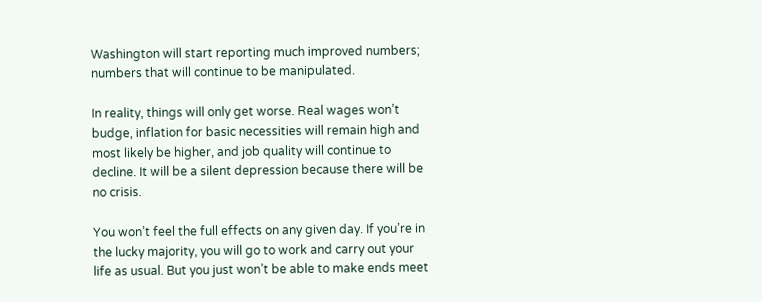Washington will start reporting much improved numbers; numbers that will continue to be manipulated.

In reality, things will only get worse. Real wages won’t budge, inflation for basic necessities will remain high and most likely be higher, and job quality will continue to decline. It will be a silent depression because there will be no crisis.

You won’t feel the full effects on any given day. If you’re in the lucky majority, you will go to work and carry out your life as usual. But you just won’t be able to make ends meet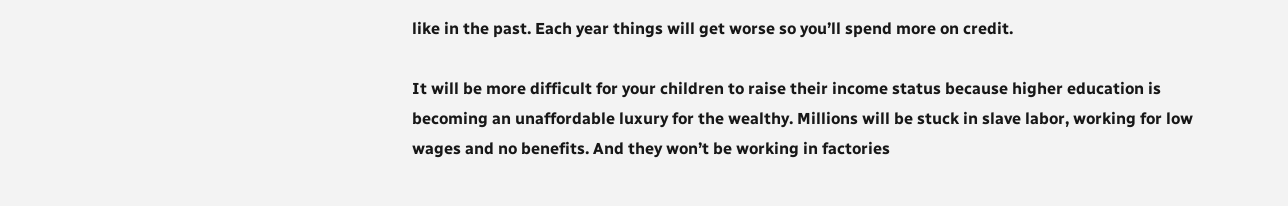like in the past. Each year things will get worse so you’ll spend more on credit.

It will be more difficult for your children to raise their income status because higher education is becoming an unaffordable luxury for the wealthy. Millions will be stuck in slave labor, working for low wages and no benefits. And they won’t be working in factories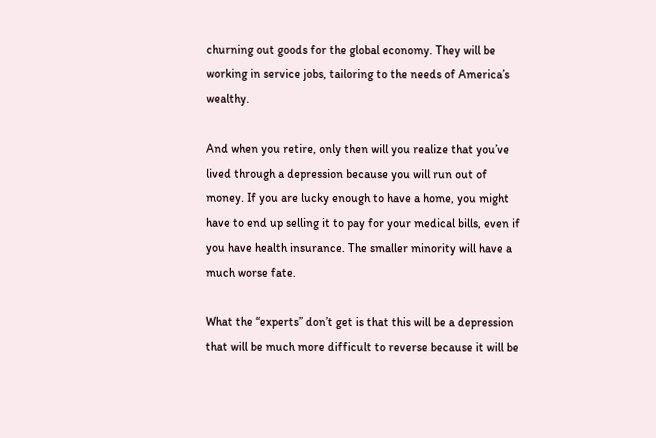churning out goods for the global economy. They will be working in service jobs, tailoring to the needs of America’s wealthy.

And when you retire, only then will you realize that you’ve lived through a depression because you will run out of money. If you are lucky enough to have a home, you might have to end up selling it to pay for your medical bills, even if you have health insurance. The smaller minority will have a much worse fate.

What the “experts” don’t get is that this will be a depression that will be much more difficult to reverse because it will be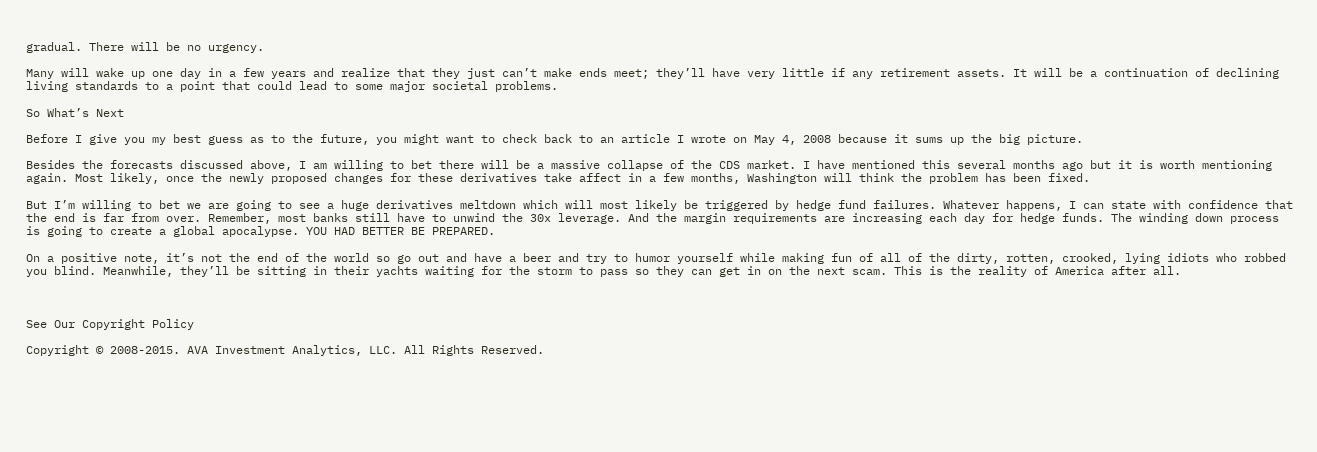gradual. There will be no urgency.

Many will wake up one day in a few years and realize that they just can’t make ends meet; they’ll have very little if any retirement assets. It will be a continuation of declining living standards to a point that could lead to some major societal problems.

So What’s Next

Before I give you my best guess as to the future, you might want to check back to an article I wrote on May 4, 2008 because it sums up the big picture.

Besides the forecasts discussed above, I am willing to bet there will be a massive collapse of the CDS market. I have mentioned this several months ago but it is worth mentioning again. Most likely, once the newly proposed changes for these derivatives take affect in a few months, Washington will think the problem has been fixed.

But I’m willing to bet we are going to see a huge derivatives meltdown which will most likely be triggered by hedge fund failures. Whatever happens, I can state with confidence that the end is far from over. Remember, most banks still have to unwind the 30x leverage. And the margin requirements are increasing each day for hedge funds. The winding down process is going to create a global apocalypse. YOU HAD BETTER BE PREPARED.

On a positive note, it’s not the end of the world so go out and have a beer and try to humor yourself while making fun of all of the dirty, rotten, crooked, lying idiots who robbed you blind. Meanwhile, they’ll be sitting in their yachts waiting for the storm to pass so they can get in on the next scam. This is the reality of America after all.



See Our Copyright Policy

Copyright © 2008-2015. AVA Investment Analytics, LLC. All Rights Reserved.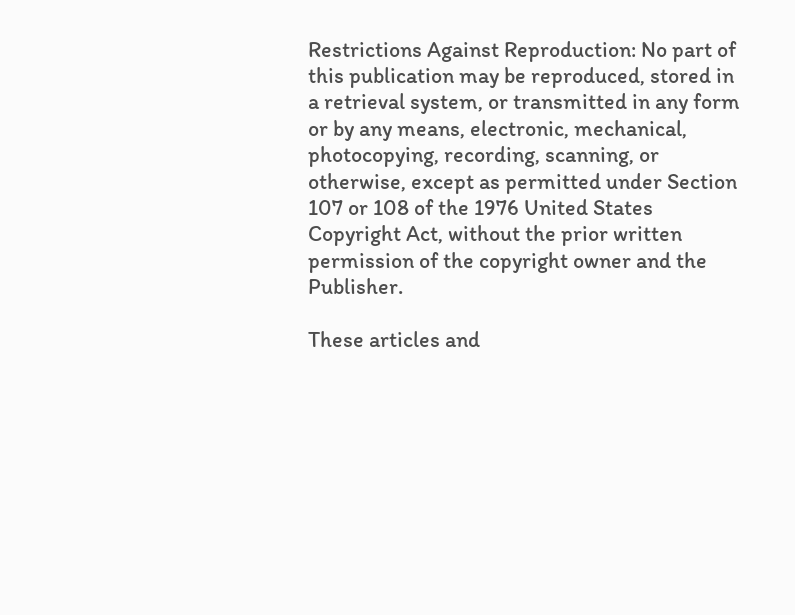Restrictions Against Reproduction: No part of this publication may be reproduced, stored in a retrieval system, or transmitted in any form or by any means, electronic, mechanical, photocopying, recording, scanning, or otherwise, except as permitted under Section 107 or 108 of the 1976 United States Copyright Act, without the prior written permission of the copyright owner and the Publisher.

These articles and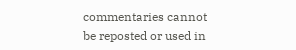commentaries cannot be reposted or used in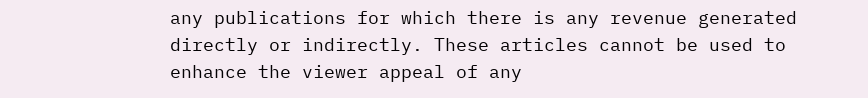any publications for which there is any revenue generated directly or indirectly. These articles cannot be used to enhance the viewer appeal of any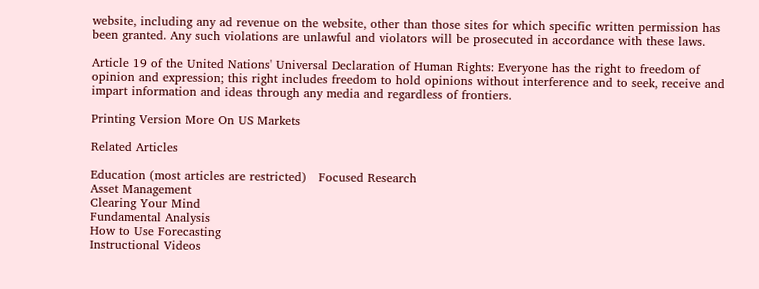website, including any ad revenue on the website, other than those sites for which specific written permission has been granted. Any such violations are unlawful and violators will be prosecuted in accordance with these laws.

Article 19 of the United Nations' Universal Declaration of Human Rights: Everyone has the right to freedom of opinion and expression; this right includes freedom to hold opinions without interference and to seek, receive and impart information and ideas through any media and regardless of frontiers.

Printing Version More On US Markets

Related Articles

Education (most articles are restricted)   Focused Research
Asset Management
Clearing Your Mind
Fundamental Analysis
How to Use Forecasting
Instructional Videos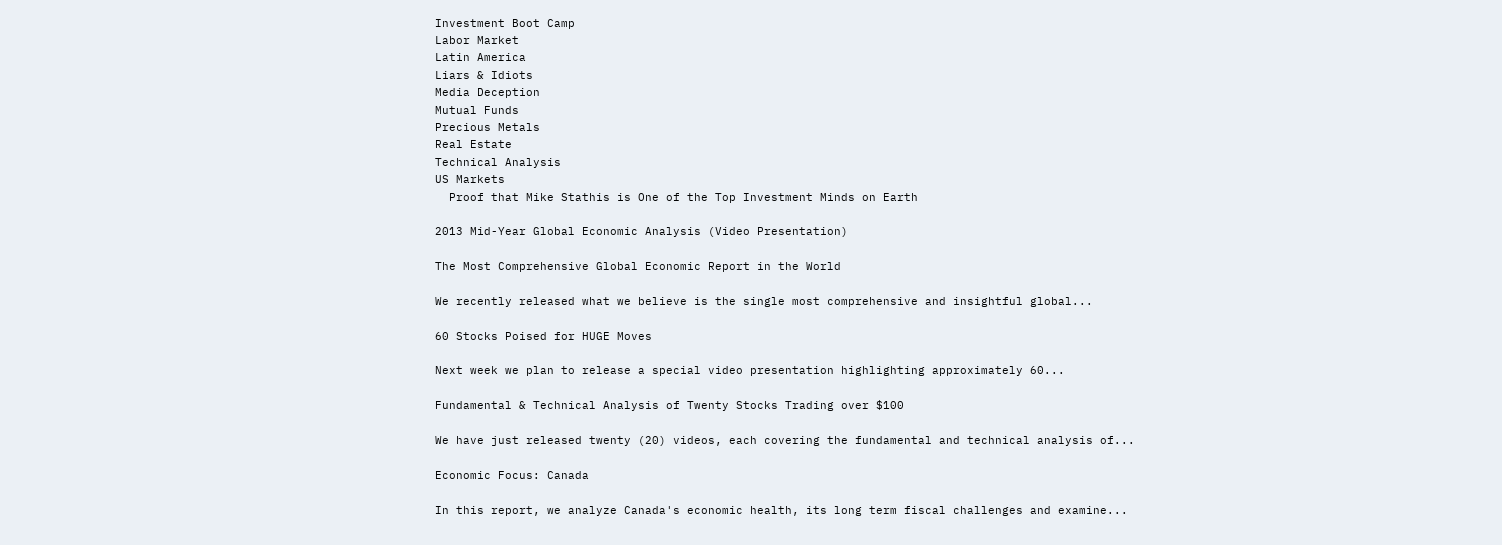Investment Boot Camp
Labor Market
Latin America
Liars & Idiots
Media Deception
Mutual Funds
Precious Metals
Real Estate
Technical Analysis
US Markets
  Proof that Mike Stathis is One of the Top Investment Minds on Earth

2013 Mid-Year Global Economic Analysis (Video Presentation)

The Most Comprehensive Global Economic Report in the World

We recently released what we believe is the single most comprehensive and insightful global...

60 Stocks Poised for HUGE Moves

Next week we plan to release a special video presentation highlighting approximately 60...

Fundamental & Technical Analysis of Twenty Stocks Trading over $100

We have just released twenty (20) videos, each covering the fundamental and technical analysis of...

Economic Focus: Canada

In this report, we analyze Canada's economic health, its long term fiscal challenges and examine...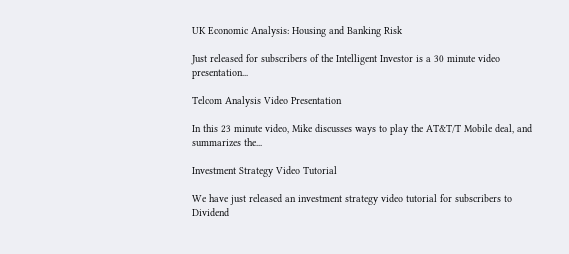UK Economic Analysis: Housing and Banking Risk

Just released for subscribers of the Intelligent Investor is a 30 minute video presentation...

Telcom Analysis Video Presentation

In this 23 minute video, Mike discusses ways to play the AT&T/T Mobile deal, and summarizes the...

Investment Strategy Video Tutorial

We have just released an investment strategy video tutorial for subscribers to Dividend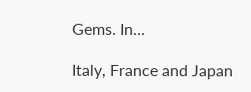Gems. In...

Italy, France and Japan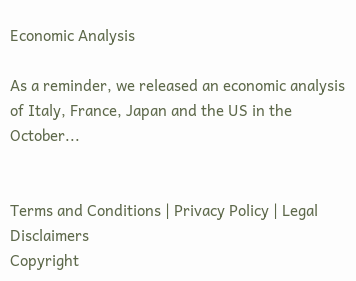Economic Analysis

As a reminder, we released an economic analysis of Italy, France, Japan and the US in the October...


Terms and Conditions | Privacy Policy | Legal Disclaimers
Copyright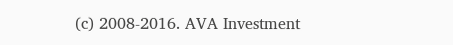(c) 2008-2016. AVA Investment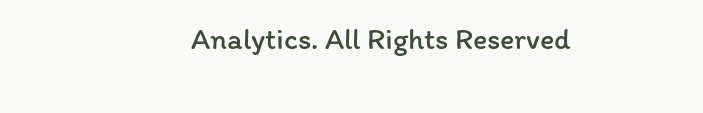Analytics. All Rights Reserved